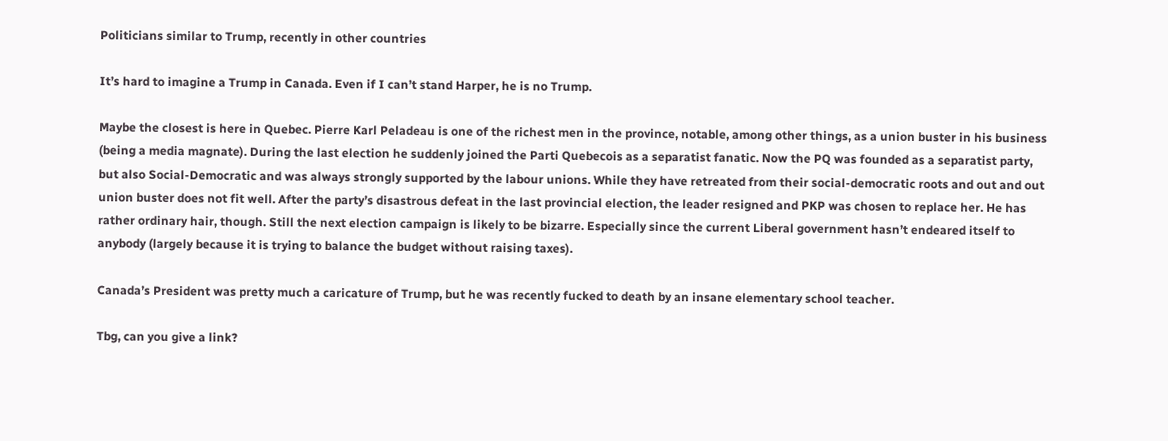Politicians similar to Trump, recently in other countries

It’s hard to imagine a Trump in Canada. Even if I can’t stand Harper, he is no Trump.

Maybe the closest is here in Quebec. Pierre Karl Peladeau is one of the richest men in the province, notable, among other things, as a union buster in his business (being a media magnate). During the last election he suddenly joined the Parti Quebecois as a separatist fanatic. Now the PQ was founded as a separatist party, but also Social-Democratic and was always strongly supported by the labour unions. While they have retreated from their social-democratic roots and out and out union buster does not fit well. After the party’s disastrous defeat in the last provincial election, the leader resigned and PKP was chosen to replace her. He has rather ordinary hair, though. Still the next election campaign is likely to be bizarre. Especially since the current Liberal government hasn’t endeared itself to anybody (largely because it is trying to balance the budget without raising taxes).

Canada’s President was pretty much a caricature of Trump, but he was recently fucked to death by an insane elementary school teacher.

Tbg, can you give a link?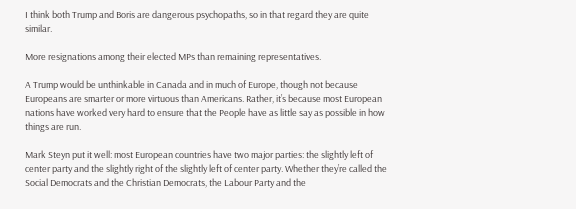I think both Trump and Boris are dangerous psychopaths, so in that regard they are quite similar.

More resignations among their elected MPs than remaining representatives.

A Trump would be unthinkable in Canada and in much of Europe, though not because Europeans are smarter or more virtuous than Americans. Rather, it’s because most European nations have worked very hard to ensure that the People have as little say as possible in how things are run.

Mark Steyn put it well: most European countries have two major parties: the slightly left of center party and the slightly right of the slightly left of center party. Whether they’re called the Social Democrats and the Christian Democrats, the Labour Party and the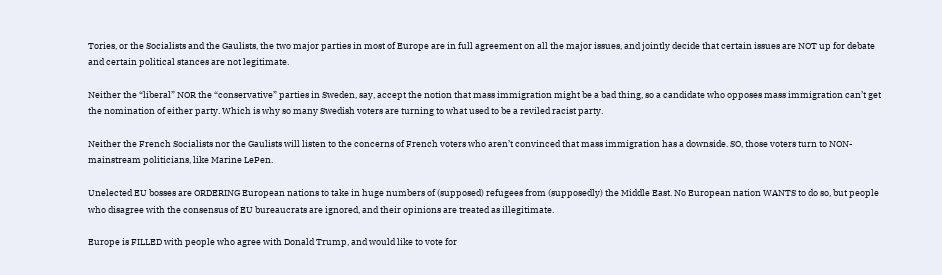Tories, or the Socialists and the Gaulists, the two major parties in most of Europe are in full agreement on all the major issues, and jointly decide that certain issues are NOT up for debate and certain political stances are not legitimate.

Neither the “liberal” NOR the “conservative” parties in Sweden, say, accept the notion that mass immigration might be a bad thing, so a candidate who opposes mass immigration can’t get the nomination of either party. Which is why so many Swedish voters are turning to what used to be a reviled racist party.

Neither the French Socialists nor the Gaulists will listen to the concerns of French voters who aren’t convinced that mass immigration has a downside. SO, those voters turn to NON-mainstream politicians, like Marine LePen.

Unelected EU bosses are ORDERING European nations to take in huge numbers of (supposed) refugees from (supposedly) the Middle East. No European nation WANTS to do so, but people who disagree with the consensus of EU bureaucrats are ignored, and their opinions are treated as illegitimate.

Europe is FILLED with people who agree with Donald Trump, and would like to vote for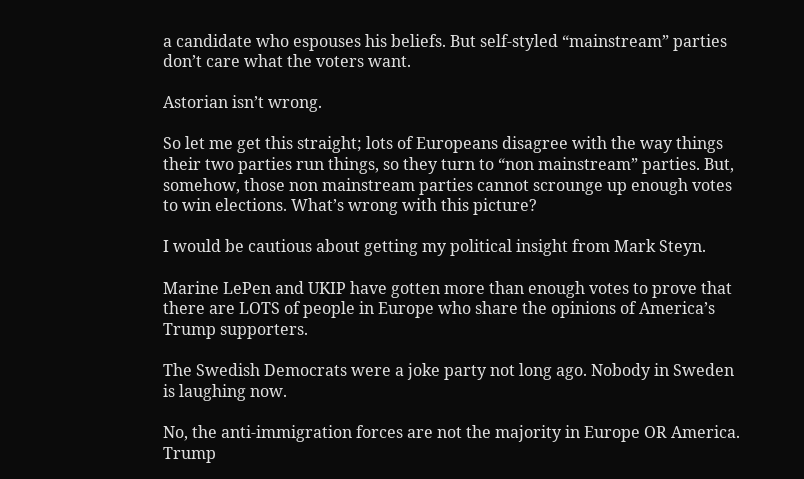a candidate who espouses his beliefs. But self-styled “mainstream” parties don’t care what the voters want.

Astorian isn’t wrong.

So let me get this straight; lots of Europeans disagree with the way things their two parties run things, so they turn to “non mainstream” parties. But, somehow, those non mainstream parties cannot scrounge up enough votes to win elections. What’s wrong with this picture?

I would be cautious about getting my political insight from Mark Steyn.

Marine LePen and UKIP have gotten more than enough votes to prove that there are LOTS of people in Europe who share the opinions of America’s Trump supporters.

The Swedish Democrats were a joke party not long ago. Nobody in Sweden is laughing now.

No, the anti-immigration forces are not the majority in Europe OR America. Trump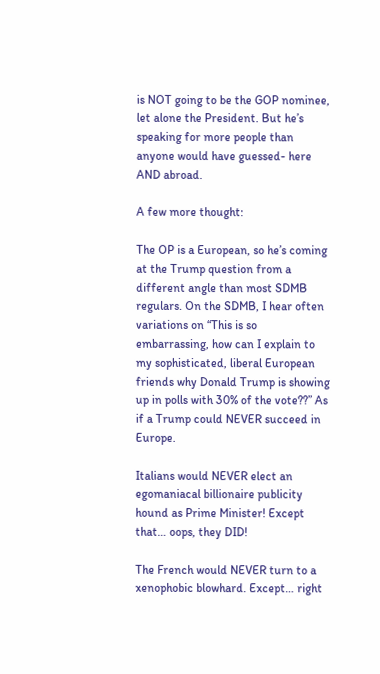is NOT going to be the GOP nominee, let alone the President. But he’s speaking for more people than anyone would have guessed- here AND abroad.

A few more thought:

The OP is a European, so he’s coming at the Trump question from a different angle than most SDMB regulars. On the SDMB, I hear often variations on “This is so embarrassing, how can I explain to my sophisticated, liberal European friends why Donald Trump is showing up in polls with 30% of the vote??” As if a Trump could NEVER succeed in Europe.

Italians would NEVER elect an egomaniacal billionaire publicity hound as Prime Minister! Except that… oops, they DID!

The French would NEVER turn to a xenophobic blowhard. Except… right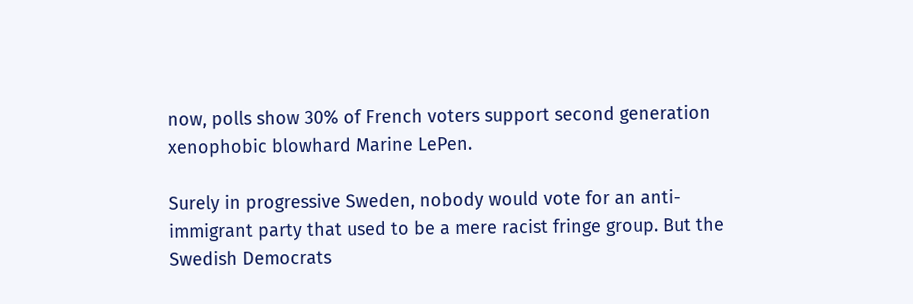now, polls show 30% of French voters support second generation xenophobic blowhard Marine LePen.

Surely in progressive Sweden, nobody would vote for an anti-immigrant party that used to be a mere racist fringe group. But the Swedish Democrats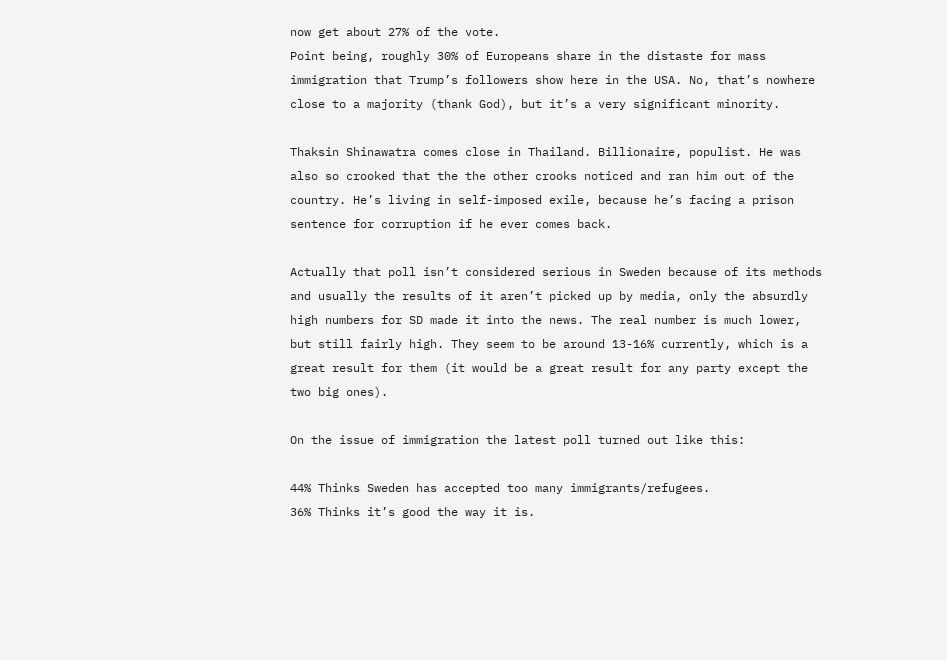now get about 27% of the vote.
Point being, roughly 30% of Europeans share in the distaste for mass immigration that Trump’s followers show here in the USA. No, that’s nowhere close to a majority (thank God), but it’s a very significant minority.

Thaksin Shinawatra comes close in Thailand. Billionaire, populist. He was also so crooked that the the other crooks noticed and ran him out of the country. He’s living in self-imposed exile, because he’s facing a prison sentence for corruption if he ever comes back.

Actually that poll isn’t considered serious in Sweden because of its methods and usually the results of it aren’t picked up by media, only the absurdly high numbers for SD made it into the news. The real number is much lower, but still fairly high. They seem to be around 13-16% currently, which is a great result for them (it would be a great result for any party except the two big ones).

On the issue of immigration the latest poll turned out like this:

44% Thinks Sweden has accepted too many immigrants/refugees.
36% Thinks it’s good the way it is.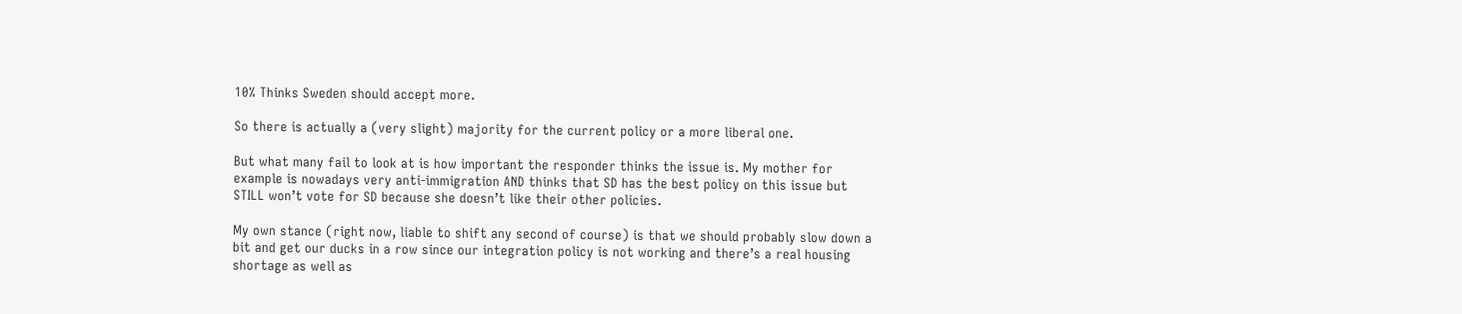10% Thinks Sweden should accept more.

So there is actually a (very slight) majority for the current policy or a more liberal one.

But what many fail to look at is how important the responder thinks the issue is. My mother for example is nowadays very anti-immigration AND thinks that SD has the best policy on this issue but STILL won’t vote for SD because she doesn’t like their other policies.

My own stance (right now, liable to shift any second of course) is that we should probably slow down a bit and get our ducks in a row since our integration policy is not working and there’s a real housing shortage as well as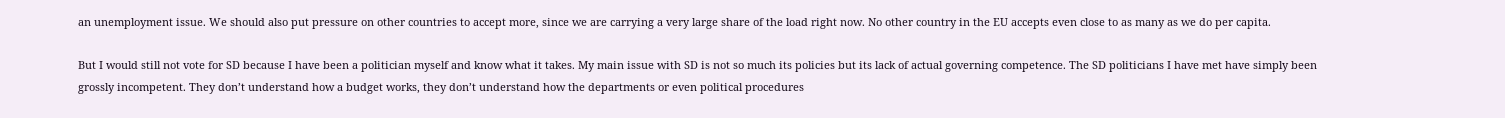an unemployment issue. We should also put pressure on other countries to accept more, since we are carrying a very large share of the load right now. No other country in the EU accepts even close to as many as we do per capita.

But I would still not vote for SD because I have been a politician myself and know what it takes. My main issue with SD is not so much its policies but its lack of actual governing competence. The SD politicians I have met have simply been grossly incompetent. They don’t understand how a budget works, they don’t understand how the departments or even political procedures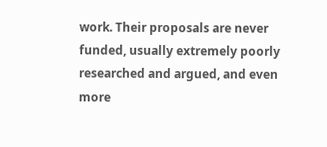work. Their proposals are never funded, usually extremely poorly researched and argued, and even more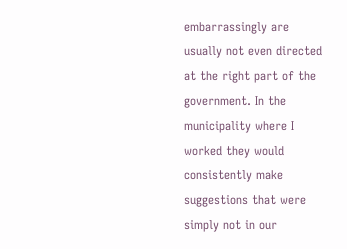embarrassingly are usually not even directed at the right part of the government. In the municipality where I worked they would consistently make suggestions that were simply not in our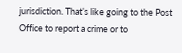jurisdiction. That’s like going to the Post Office to report a crime or to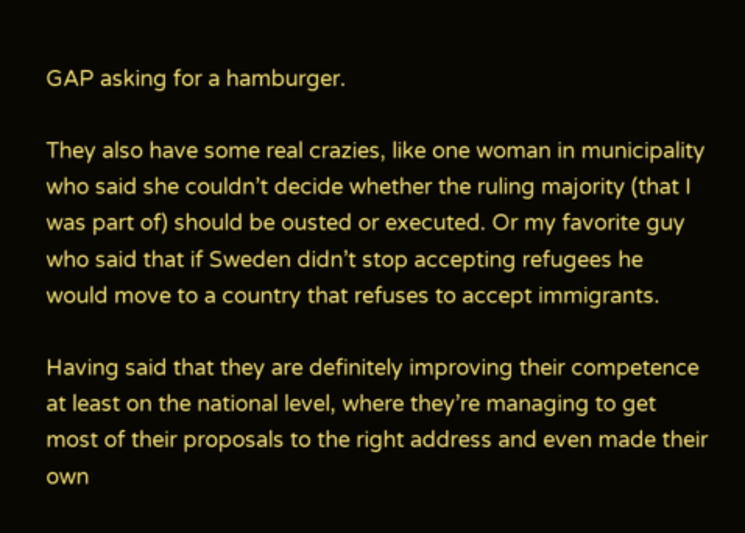GAP asking for a hamburger.

They also have some real crazies, like one woman in municipality who said she couldn’t decide whether the ruling majority (that I was part of) should be ousted or executed. Or my favorite guy who said that if Sweden didn’t stop accepting refugees he would move to a country that refuses to accept immigrants.

Having said that they are definitely improving their competence at least on the national level, where they’re managing to get most of their proposals to the right address and even made their own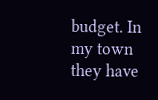budget. In my town they have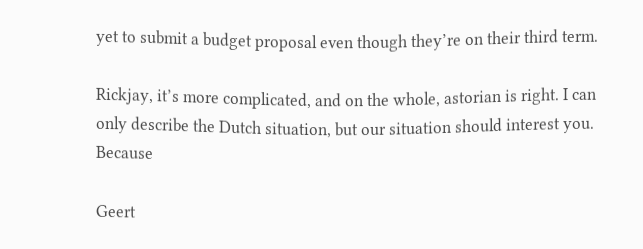yet to submit a budget proposal even though they’re on their third term.

Rickjay, it’s more complicated, and on the whole, astorian is right. I can only describe the Dutch situation, but our situation should interest you. Because

Geert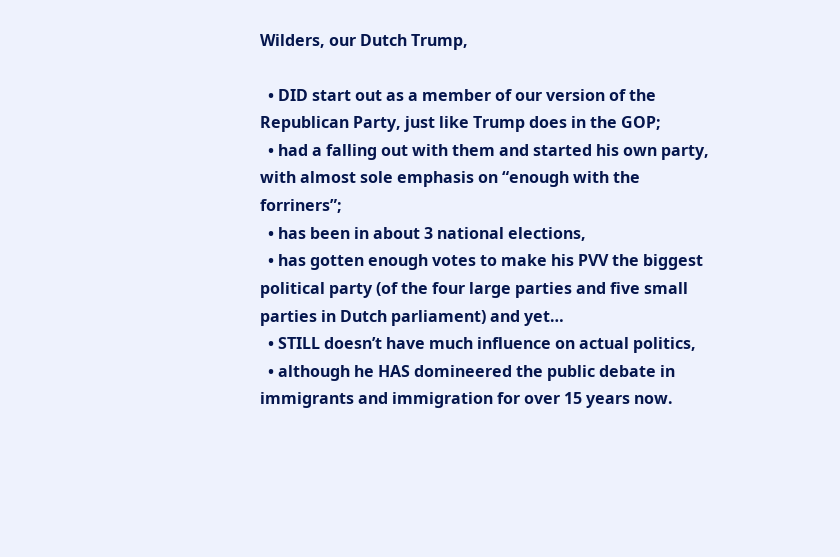Wilders, our Dutch Trump,

  • DID start out as a member of our version of the Republican Party, just like Trump does in the GOP;
  • had a falling out with them and started his own party, with almost sole emphasis on “enough with the forriners”;
  • has been in about 3 national elections,
  • has gotten enough votes to make his PVV the biggest political party (of the four large parties and five small parties in Dutch parliament) and yet…
  • STILL doesn’t have much influence on actual politics,
  • although he HAS domineered the public debate in immigrants and immigration for over 15 years now.